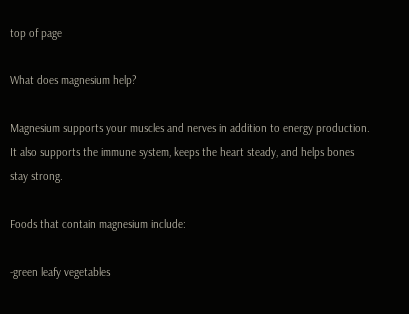top of page

What does magnesium help?

Magnesium supports your muscles and nerves in addition to energy production. It also supports the immune system, keeps the heart steady, and helps bones stay strong.

Foods that contain magnesium include:

-green leafy vegetables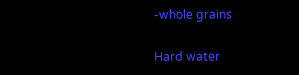-whole grains

Hard water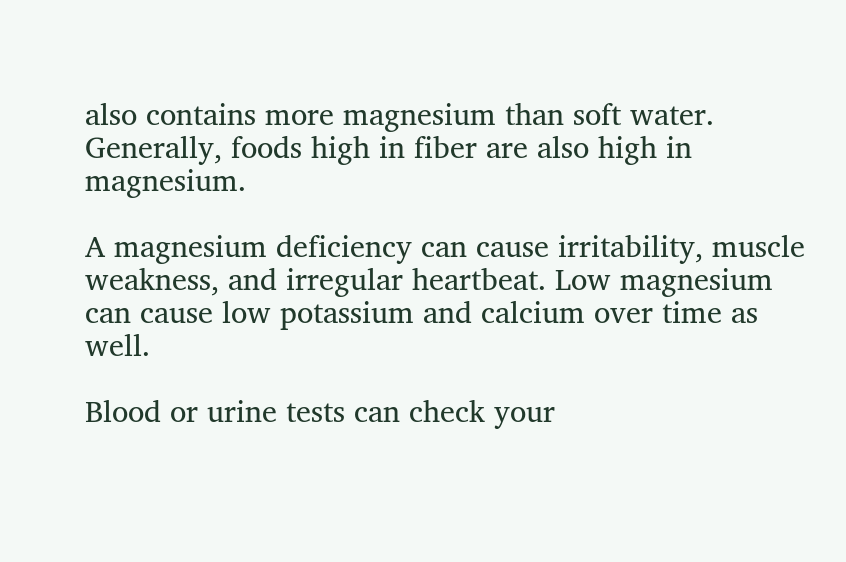also contains more magnesium than soft water. Generally, foods high in fiber are also high in magnesium.

A magnesium deficiency can cause irritability, muscle weakness, and irregular heartbeat. Low magnesium can cause low potassium and calcium over time as well.

Blood or urine tests can check your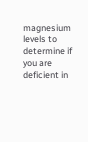magnesium levels to determine if you are deficient in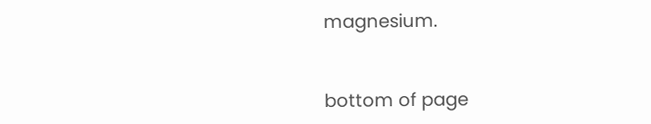magnesium.


bottom of page